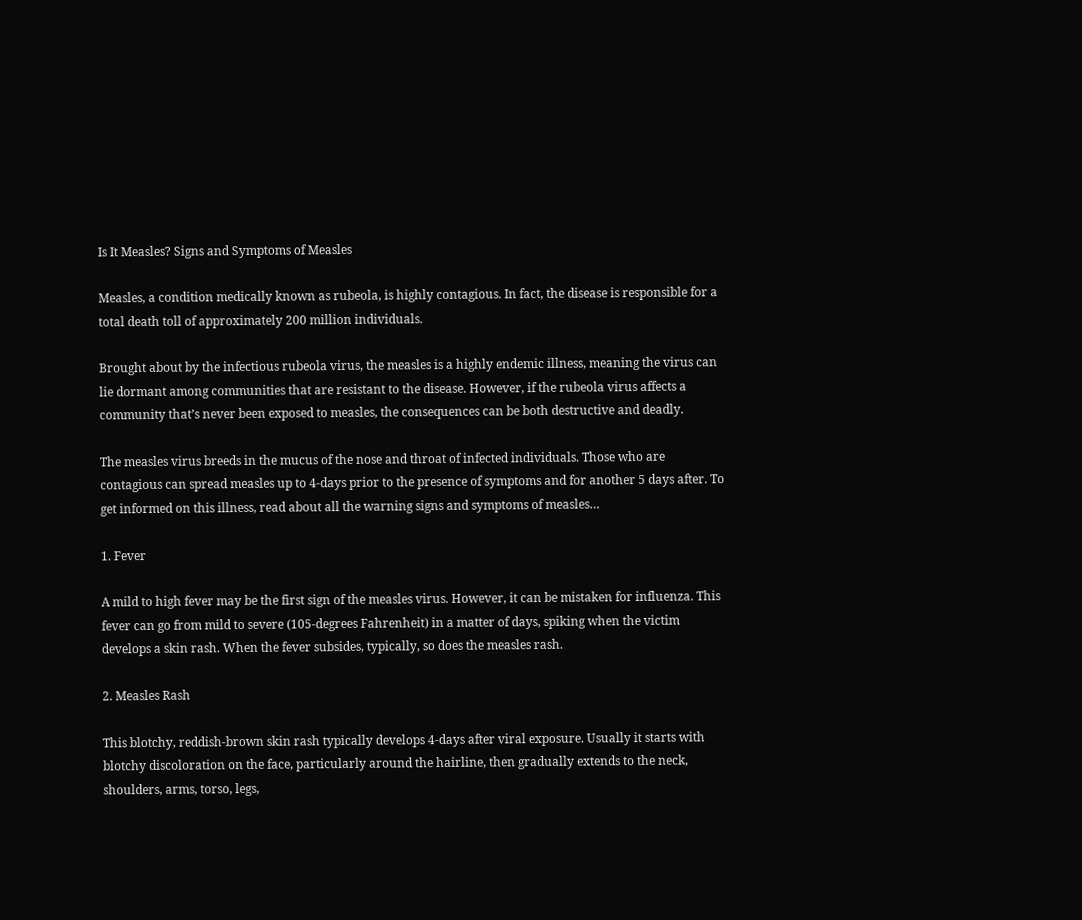Is It Measles? Signs and Symptoms of Measles

Measles, a condition medically known as rubeola, is highly contagious. In fact, the disease is responsible for a total death toll of approximately 200 million individuals.

Brought about by the infectious rubeola virus, the measles is a highly endemic illness, meaning the virus can lie dormant among communities that are resistant to the disease. However, if the rubeola virus affects a community that’s never been exposed to measles, the consequences can be both destructive and deadly.

The measles virus breeds in the mucus of the nose and throat of infected individuals. Those who are contagious can spread measles up to 4-days prior to the presence of symptoms and for another 5 days after. To get informed on this illness, read about all the warning signs and symptoms of measles…

1. Fever

A mild to high fever may be the first sign of the measles virus. However, it can be mistaken for influenza. This fever can go from mild to severe (105-degrees Fahrenheit) in a matter of days, spiking when the victim develops a skin rash. When the fever subsides, typically, so does the measles rash.

2. Measles Rash

This blotchy, reddish-brown skin rash typically develops 4-days after viral exposure. Usually it starts with blotchy discoloration on the face, particularly around the hairline, then gradually extends to the neck, shoulders, arms, torso, legs,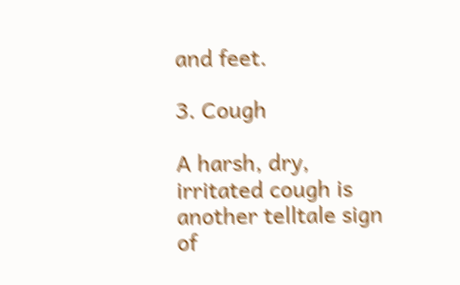and feet.

3. Cough

A harsh, dry, irritated cough is another telltale sign of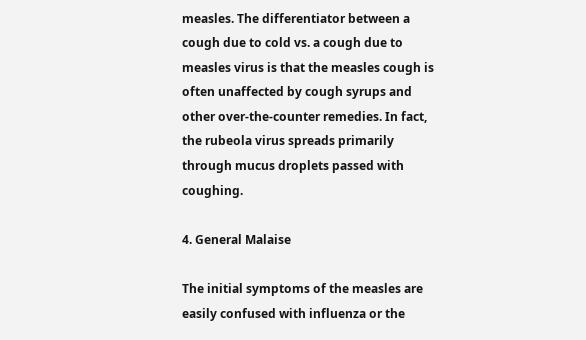measles. The differentiator between a cough due to cold vs. a cough due to measles virus is that the measles cough is often unaffected by cough syrups and other over-the-counter remedies. In fact, the rubeola virus spreads primarily through mucus droplets passed with coughing.

4. General Malaise

The initial symptoms of the measles are easily confused with influenza or the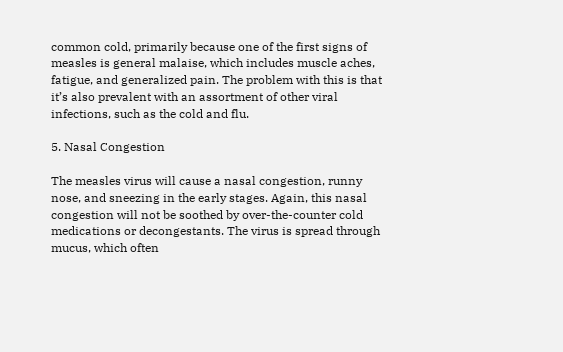common cold, primarily because one of the first signs of measles is general malaise, which includes muscle aches, fatigue, and generalized pain. The problem with this is that it’s also prevalent with an assortment of other viral infections, such as the cold and flu.

5. Nasal Congestion

The measles virus will cause a nasal congestion, runny nose, and sneezing in the early stages. Again, this nasal congestion will not be soothed by over-the-counter cold medications or decongestants. The virus is spread through mucus, which often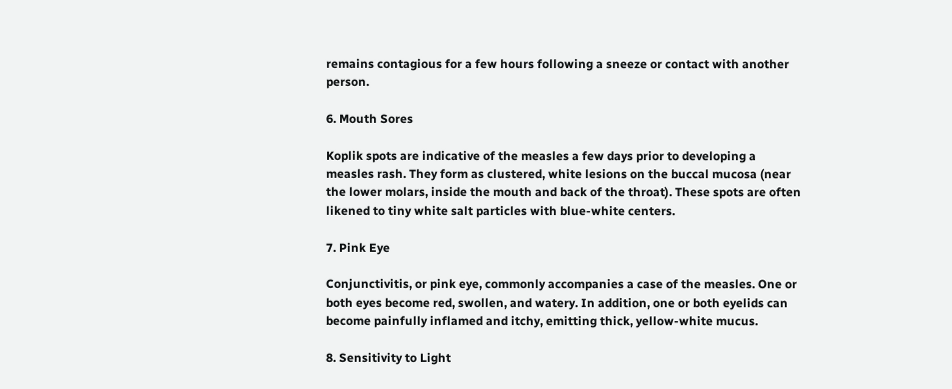remains contagious for a few hours following a sneeze or contact with another person.

6. Mouth Sores

Koplik spots are indicative of the measles a few days prior to developing a measles rash. They form as clustered, white lesions on the buccal mucosa (near the lower molars, inside the mouth and back of the throat). These spots are often likened to tiny white salt particles with blue-white centers.

7. Pink Eye

Conjunctivitis, or pink eye, commonly accompanies a case of the measles. One or both eyes become red, swollen, and watery. In addition, one or both eyelids can become painfully inflamed and itchy, emitting thick, yellow-white mucus.

8. Sensitivity to Light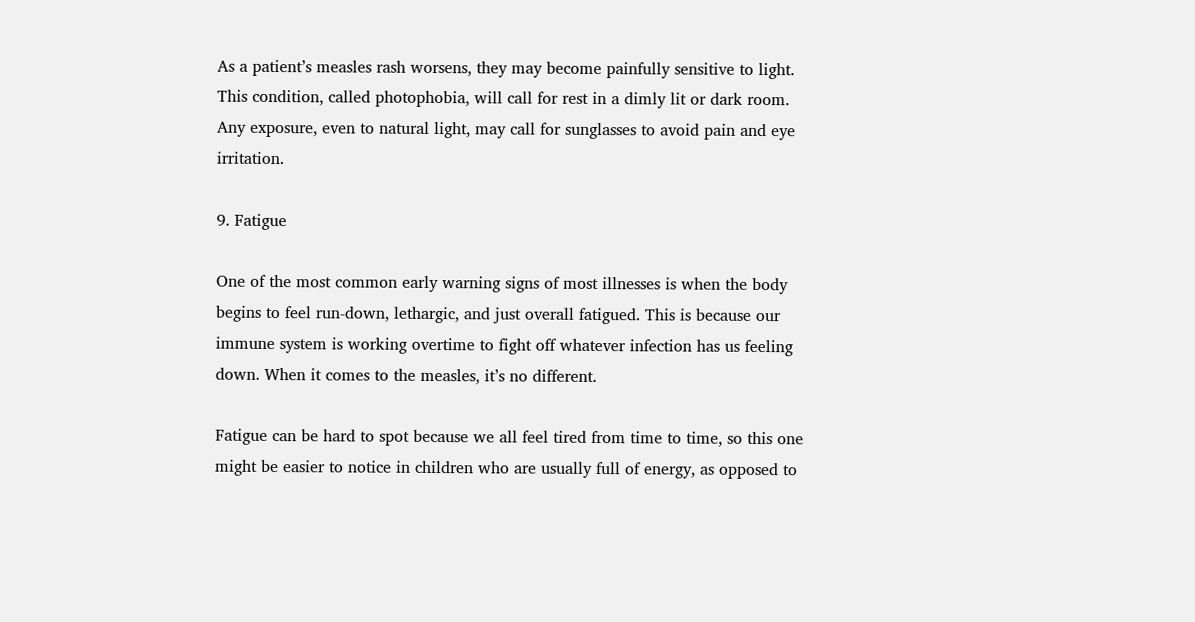As a patient’s measles rash worsens, they may become painfully sensitive to light. This condition, called photophobia, will call for rest in a dimly lit or dark room. Any exposure, even to natural light, may call for sunglasses to avoid pain and eye irritation.

9. Fatigue

One of the most common early warning signs of most illnesses is when the body begins to feel run-down, lethargic, and just overall fatigued. This is because our immune system is working overtime to fight off whatever infection has us feeling down. When it comes to the measles, it’s no different.

Fatigue can be hard to spot because we all feel tired from time to time, so this one might be easier to notice in children who are usually full of energy, as opposed to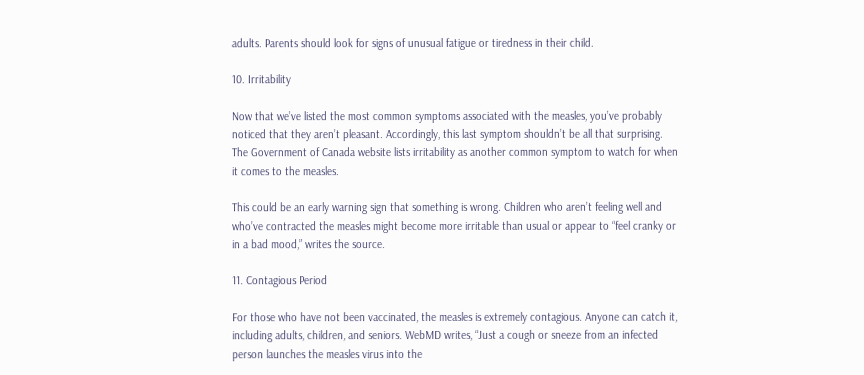adults. Parents should look for signs of unusual fatigue or tiredness in their child.

10. Irritability

Now that we’ve listed the most common symptoms associated with the measles, you’ve probably noticed that they aren’t pleasant. Accordingly, this last symptom shouldn’t be all that surprising. The Government of Canada website lists irritability as another common symptom to watch for when it comes to the measles.

This could be an early warning sign that something is wrong. Children who aren’t feeling well and who’ve contracted the measles might become more irritable than usual or appear to “feel cranky or in a bad mood,” writes the source.

11. Contagious Period

For those who have not been vaccinated, the measles is extremely contagious. Anyone can catch it, including adults, children, and seniors. WebMD writes, “Just a cough or sneeze from an infected person launches the measles virus into the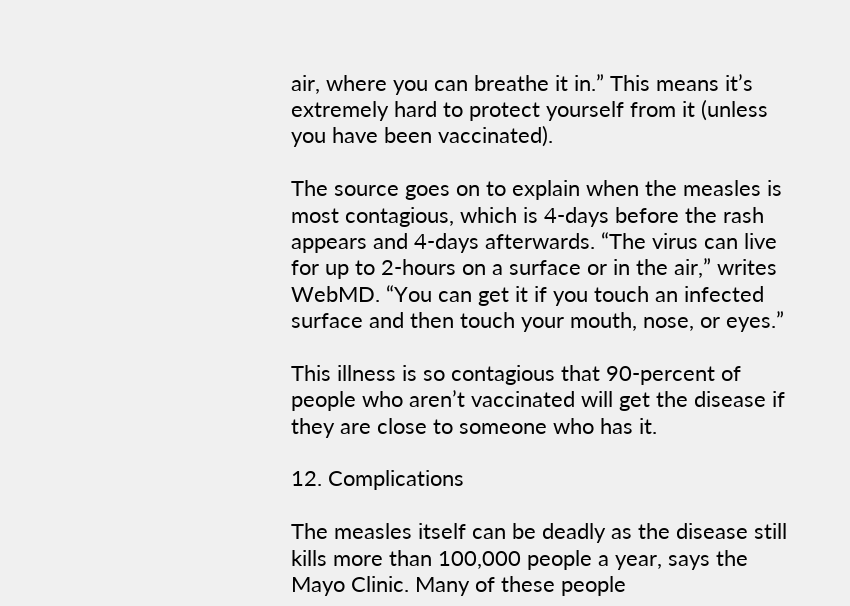air, where you can breathe it in.” This means it’s extremely hard to protect yourself from it (unless you have been vaccinated).

The source goes on to explain when the measles is most contagious, which is 4-days before the rash appears and 4-days afterwards. “The virus can live for up to 2-hours on a surface or in the air,” writes WebMD. “You can get it if you touch an infected surface and then touch your mouth, nose, or eyes.”

This illness is so contagious that 90-percent of people who aren’t vaccinated will get the disease if they are close to someone who has it.

12. Complications

The measles itself can be deadly as the disease still kills more than 100,000 people a year, says the Mayo Clinic. Many of these people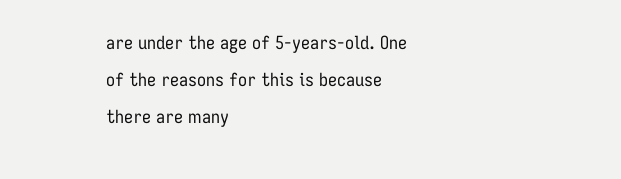are under the age of 5-years-old. One of the reasons for this is because there are many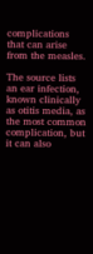complications that can arise from the measles.

The source lists an ear infection, known clinically as otitis media, as the most common complication, but it can also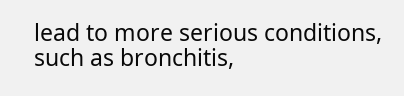lead to more serious conditions, such as bronchitis,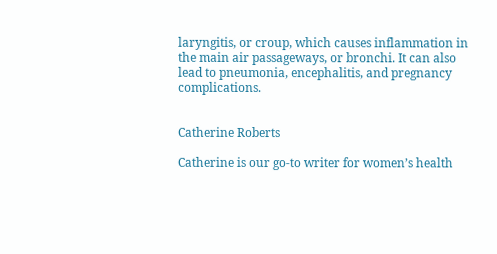laryngitis, or croup, which causes inflammation in the main air passageways, or bronchi. It can also lead to pneumonia, encephalitis, and pregnancy complications.


Catherine Roberts

Catherine is our go-to writer for women’s health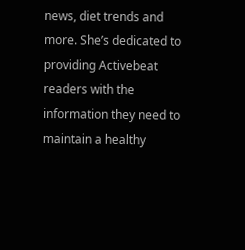news, diet trends and more. She’s dedicated to providing Activebeat readers with the information they need to maintain a healthy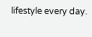lifestyle every day.